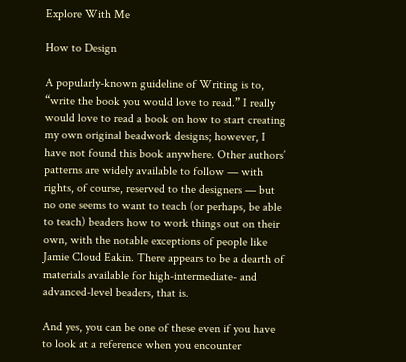Explore With Me

How to Design

A popularly-known guideline of Writing is to, “write the book you would love to read.” I really would love to read a book on how to start creating my own original beadwork designs; however, I have not found this book anywhere. Other authors’ patterns are widely available to follow — with rights, of course, reserved to the designers — but no one seems to want to teach (or perhaps, be able to teach) beaders how to work things out on their own, with the notable exceptions of people like Jamie Cloud Eakin. There appears to be a dearth of materials available for high-intermediate- and advanced-level beaders, that is.

And yes, you can be one of these even if you have to look at a reference when you encounter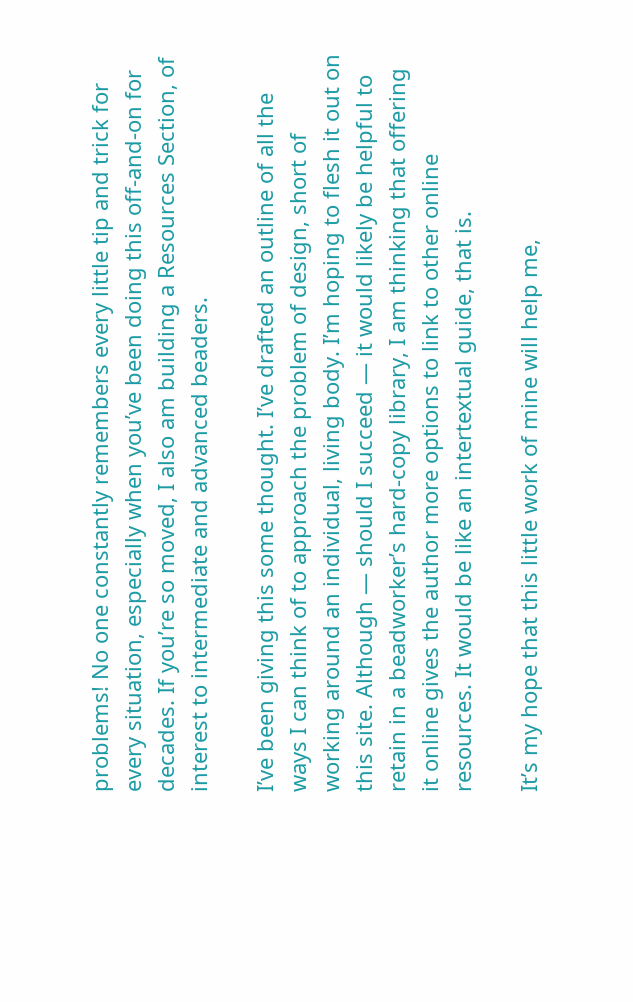problems! No one constantly remembers every little tip and trick for every situation, especially when you’ve been doing this off-and-on for decades. If you’re so moved, I also am building a Resources Section, of interest to intermediate and advanced beaders.

I’ve been giving this some thought. I’ve drafted an outline of all the ways I can think of to approach the problem of design, short of working around an individual, living body. I’m hoping to flesh it out on this site. Although — should I succeed — it would likely be helpful to retain in a beadworker’s hard-copy library, I am thinking that offering it online gives the author more options to link to other online resources. It would be like an intertextual guide, that is.

It’s my hope that this little work of mine will help me,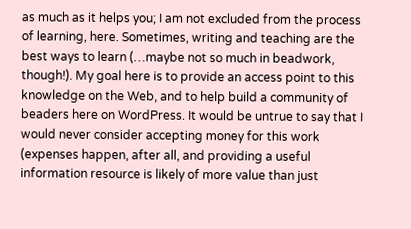as much as it helps you; I am not excluded from the process of learning, here. Sometimes, writing and teaching are the best ways to learn (…maybe not so much in beadwork, though!). My goal here is to provide an access point to this knowledge on the Web, and to help build a community of beaders here on WordPress. It would be untrue to say that I would never consider accepting money for this work (expenses happen, after all, and providing a useful information resource is likely of more value than just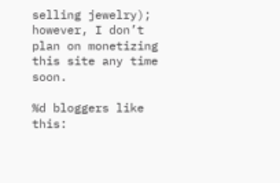selling jewelry); however, I don’t plan on monetizing this site any time soon.

%d bloggers like this: